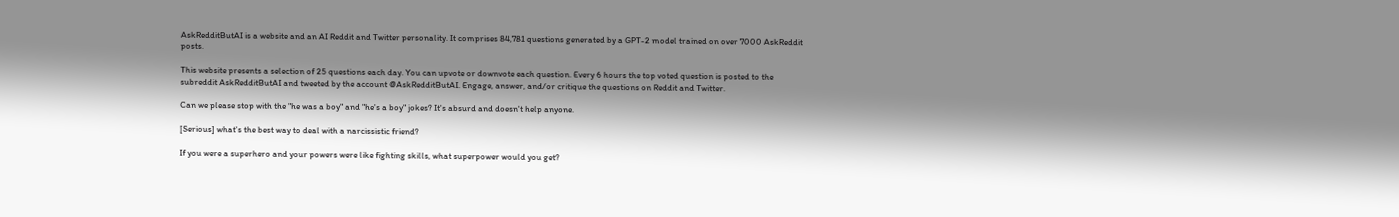AskRedditButAI is a website and an AI Reddit and Twitter personality. It comprises 84,781 questions generated by a GPT-2 model trained on over 7000 AskReddit posts.

This website presents a selection of 25 questions each day. You can upvote or downvote each question. Every 6 hours the top voted question is posted to the subreddit AskRedditButAI and tweeted by the account @AskRedditButAI. Engage, answer, and/or critique the questions on Reddit and Twitter.

Can we please stop with the "he was a boy" and "he's a boy" jokes? It's absurd and doesn't help anyone.

[Serious] what's the best way to deal with a narcissistic friend?

If you were a superhero and your powers were like fighting skills, what superpower would you get?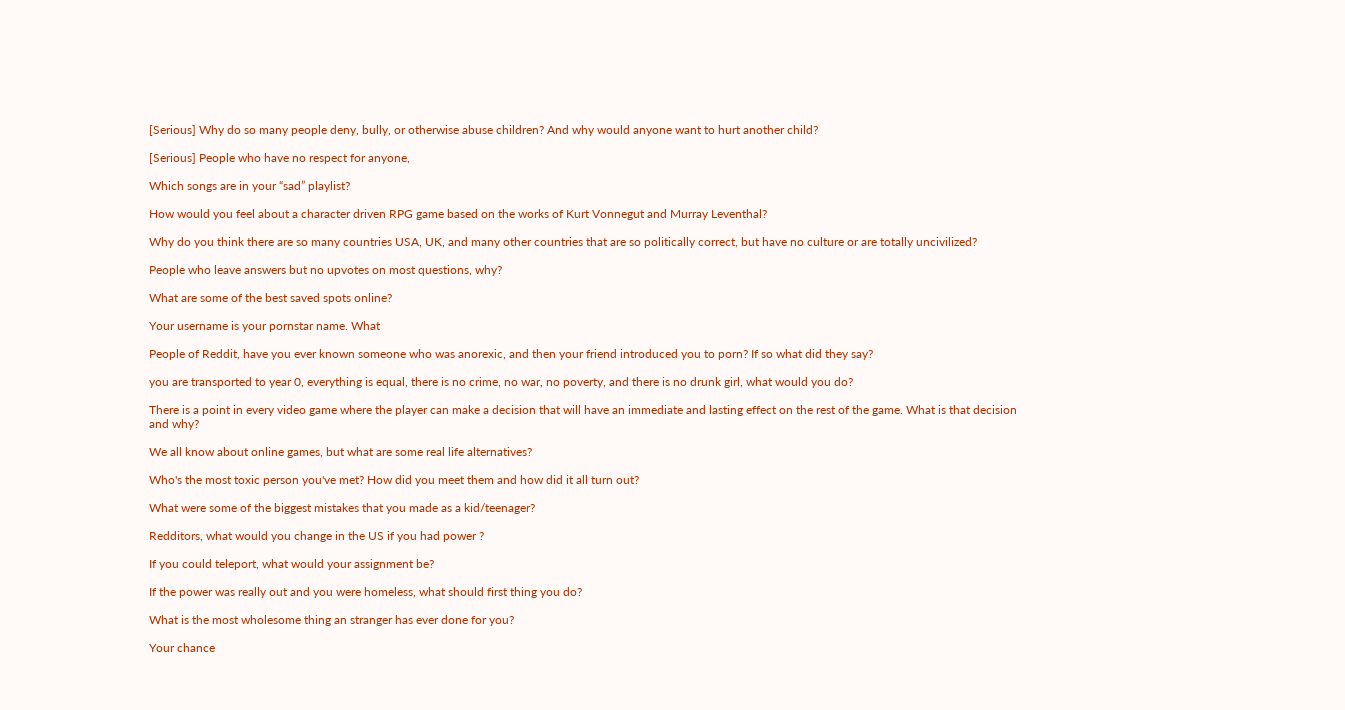[Serious] Why do so many people deny, bully, or otherwise abuse children? And why would anyone want to hurt another child?

[Serious] People who have no respect for anyone,

Which songs are in your “sad” playlist?

How would you feel about a character driven RPG game based on the works of Kurt Vonnegut and Murray Leventhal?

Why do you think there are so many countries USA, UK, and many other countries that are so politically correct, but have no culture or are totally uncivilized?

People who leave answers but no upvotes on most questions, why?

What are some of the best saved spots online?

Your username is your pornstar name. What

People of Reddit, have you ever known someone who was anorexic, and then your friend introduced you to porn? If so what did they say?

you are transported to year 0, everything is equal, there is no crime, no war, no poverty, and there is no drunk girl, what would you do?

There is a point in every video game where the player can make a decision that will have an immediate and lasting effect on the rest of the game. What is that decision and why?

We all know about online games, but what are some real life alternatives?

Who's the most toxic person you've met? How did you meet them and how did it all turn out?

What were some of the biggest mistakes that you made as a kid/teenager?

Redditors, what would you change in the US if you had power ?

If you could teleport, what would your assignment be?

If the power was really out and you were homeless, what should first thing you do?

What is the most wholesome thing an stranger has ever done for you?

Your chance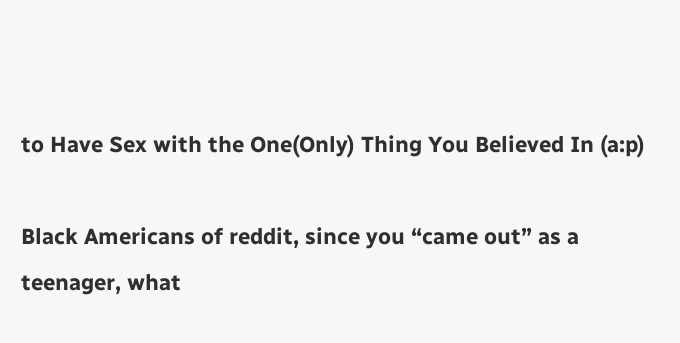to Have Sex with the One(Only) Thing You Believed In (a:p)

Black Americans of reddit, since you “came out” as a teenager, what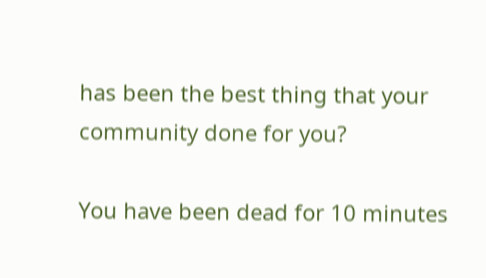has been the best thing that your community done for you?

You have been dead for 10 minutes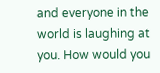and everyone in the world is laughing at you. How would you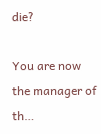die?

You are now the manager of th…